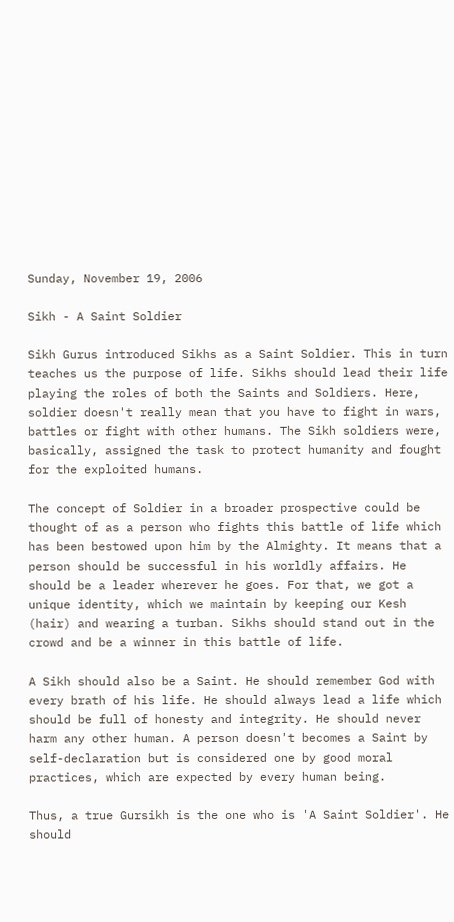Sunday, November 19, 2006

Sikh - A Saint Soldier

Sikh Gurus introduced Sikhs as a Saint Soldier. This in turn teaches us the purpose of life. Sikhs should lead their life playing the roles of both the Saints and Soldiers. Here, soldier doesn't really mean that you have to fight in wars, battles or fight with other humans. The Sikh soldiers were, basically, assigned the task to protect humanity and fought for the exploited humans.

The concept of Soldier in a broader prospective could be thought of as a person who fights this battle of life which has been bestowed upon him by the Almighty. It means that a person should be successful in his worldly affairs. He should be a leader wherever he goes. For that, we got a unique identity, which we maintain by keeping our Kesh (hair) and wearing a turban. Sikhs should stand out in the crowd and be a winner in this battle of life.

A Sikh should also be a Saint. He should remember God with every brath of his life. He should always lead a life which should be full of honesty and integrity. He should never harm any other human. A person doesn't becomes a Saint by self-declaration but is considered one by good moral practices, which are expected by every human being.

Thus, a true Gursikh is the one who is 'A Saint Soldier'. He should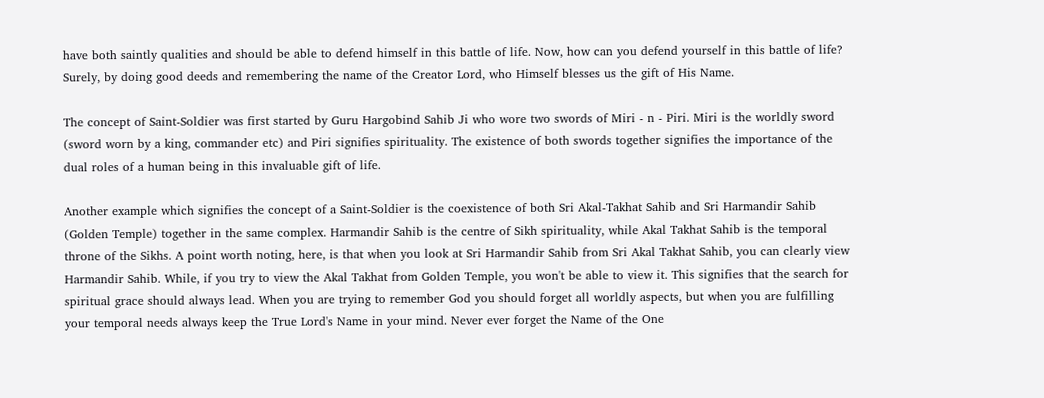have both saintly qualities and should be able to defend himself in this battle of life. Now, how can you defend yourself in this battle of life? Surely, by doing good deeds and remembering the name of the Creator Lord, who Himself blesses us the gift of His Name.

The concept of Saint-Soldier was first started by Guru Hargobind Sahib Ji who wore two swords of Miri - n - Piri. Miri is the worldly sword (sword worn by a king, commander etc) and Piri signifies spirituality. The existence of both swords together signifies the importance of the dual roles of a human being in this invaluable gift of life.

Another example which signifies the concept of a Saint-Soldier is the coexistence of both Sri Akal-Takhat Sahib and Sri Harmandir Sahib (Golden Temple) together in the same complex. Harmandir Sahib is the centre of Sikh spirituality, while Akal Takhat Sahib is the temporal throne of the Sikhs. A point worth noting, here, is that when you look at Sri Harmandir Sahib from Sri Akal Takhat Sahib, you can clearly view Harmandir Sahib. While, if you try to view the Akal Takhat from Golden Temple, you won't be able to view it. This signifies that the search for spiritual grace should always lead. When you are trying to remember God you should forget all worldly aspects, but when you are fulfilling your temporal needs always keep the True Lord's Name in your mind. Never ever forget the Name of the One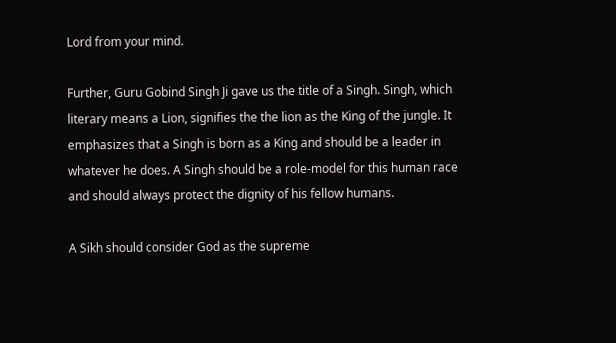Lord from your mind.

Further, Guru Gobind Singh Ji gave us the title of a Singh. Singh, which literary means a Lion, signifies the the lion as the King of the jungle. It emphasizes that a Singh is born as a King and should be a leader in whatever he does. A Singh should be a role-model for this human race and should always protect the dignity of his fellow humans.

A Sikh should consider God as the supreme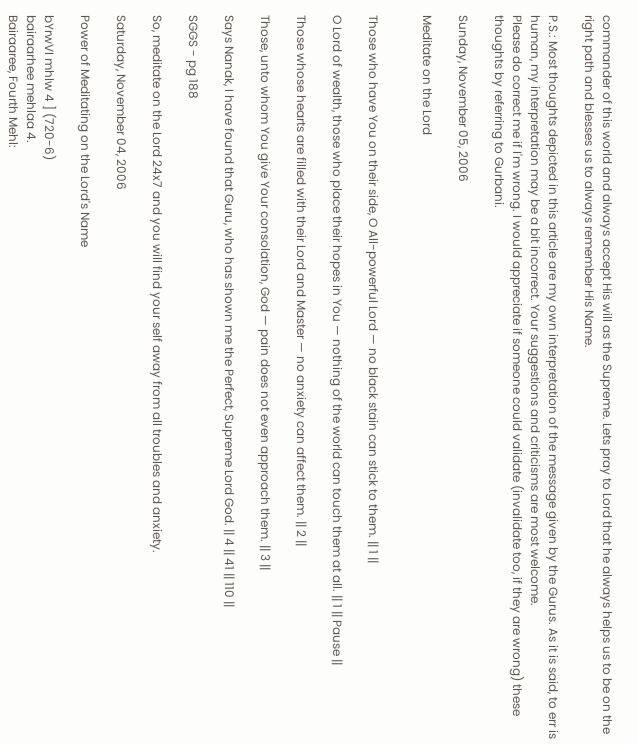commander of this world and always accept His will as the Supreme. Lets pray to Lord that he always helps us to be on the right path and blesses us to always remember His Name.

P.S.: Most thoughts depicted in this article are my own interpretation of the message given by the Gurus. As it is said, to err is human, my interpretation may be a bit incorrect. Your suggestions and criticisms are most welcome.
Please do correct me if I'm wrong. I would appreciate if someone could validate (invalidate too, if they are wrong) these thoughts by referring to Gurbani.

Sunday, November 05, 2006

Meditate on the Lord


Those who have You on their side, O All-powerful Lord — no black stain can stick to them. || 1 ||

O Lord of wealth, those who place their hopes in You — nothing of the world can touch them at all. || 1 || Pause ||

Those whose hearts are filled with their Lord and Master — no anxiety can affect them. || 2 ||

Those, unto whom You give Your consolation, God — pain does not even approach them. || 3 ||

Says Nanak, I have found that Guru, who has shown me the Perfect, Supreme Lord God. || 4 || 41 || 110 ||

SGGS - pg 188

So, meditate on the Lord 24x7 and you will find your self away from all troubles and anxiety.

Saturday, November 04, 2006

Power of Meditating on the Lord's Name

bYrwVI mhlw 4 ] (720-6)
bairaarhee mehlaa 4.
Bairaaree, Fourth Mehl: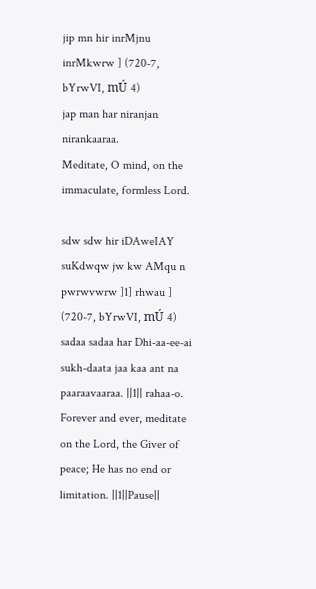jip mn hir inrMjnu inrMkwrw ] (720-7, bYrwVI, mÚ 4)
jap man har niranjan nirankaaraa.
Meditate, O mind, on the immaculate, formless Lord.

sdw sdw hir iDAweIAY suKdwqw jw kw AMqu n pwrwvwrw ]1] rhwau ] (720-7, bYrwVI, mÚ 4)
sadaa sadaa har Dhi-aa-ee-ai sukh-daata jaa kaa ant na paaraavaaraa. ||1|| rahaa-o.
Forever and ever, meditate on the Lord, the Giver of peace; He has no end or limitation. ||1||Pause||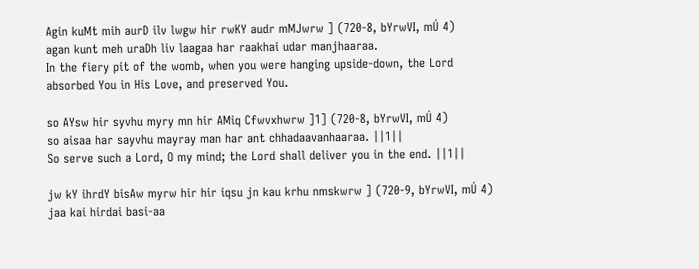Agin kuMt mih aurD ilv lwgw hir rwKY audr mMJwrw ] (720-8, bYrwVI, mÚ 4)
agan kunt meh uraDh liv laagaa har raakhai udar manjhaaraa.
In the fiery pit of the womb, when you were hanging upside-down, the Lord absorbed You in His Love, and preserved You.

so AYsw hir syvhu myry mn hir AMiq Cfwvxhwrw ]1] (720-8, bYrwVI, mÚ 4)
so aisaa har sayvhu mayray man har ant chhadaavanhaaraa. ||1||
So serve such a Lord, O my mind; the Lord shall deliver you in the end. ||1||

jw kY ihrdY bisAw myrw hir hir iqsu jn kau krhu nmskwrw ] (720-9, bYrwVI, mÚ 4)
jaa kai hirdai basi-aa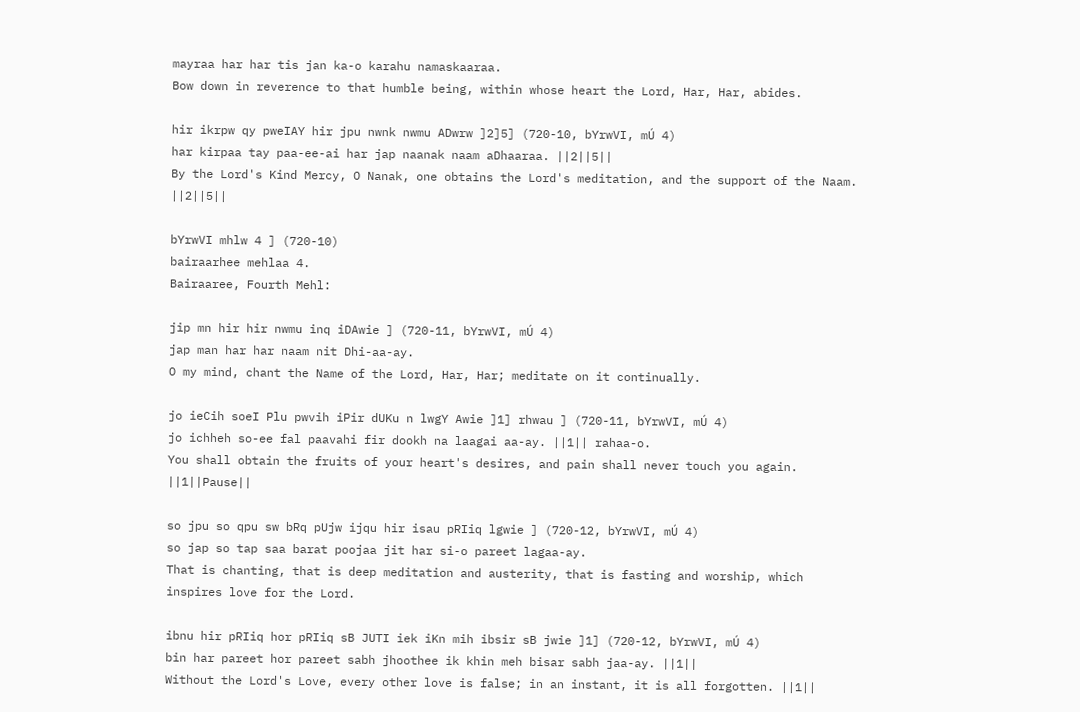mayraa har har tis jan ka-o karahu namaskaaraa.
Bow down in reverence to that humble being, within whose heart the Lord, Har, Har, abides.

hir ikrpw qy pweIAY hir jpu nwnk nwmu ADwrw ]2]5] (720-10, bYrwVI, mÚ 4)
har kirpaa tay paa-ee-ai har jap naanak naam aDhaaraa. ||2||5||
By the Lord's Kind Mercy, O Nanak, one obtains the Lord's meditation, and the support of the Naam. ||2||5||

bYrwVI mhlw 4 ] (720-10)
bairaarhee mehlaa 4.
Bairaaree, Fourth Mehl:

jip mn hir hir nwmu inq iDAwie ] (720-11, bYrwVI, mÚ 4)
jap man har har naam nit Dhi-aa-ay.
O my mind, chant the Name of the Lord, Har, Har; meditate on it continually.

jo ieCih soeI Plu pwvih iPir dUKu n lwgY Awie ]1] rhwau ] (720-11, bYrwVI, mÚ 4)
jo ichheh so-ee fal paavahi fir dookh na laagai aa-ay. ||1|| rahaa-o.
You shall obtain the fruits of your heart's desires, and pain shall never touch you again. ||1||Pause||

so jpu so qpu sw bRq pUjw ijqu hir isau pRIiq lgwie ] (720-12, bYrwVI, mÚ 4)
so jap so tap saa barat poojaa jit har si-o pareet lagaa-ay.
That is chanting, that is deep meditation and austerity, that is fasting and worship, which inspires love for the Lord.

ibnu hir pRIiq hor pRIiq sB JUTI iek iKn mih ibsir sB jwie ]1] (720-12, bYrwVI, mÚ 4)
bin har pareet hor pareet sabh jhoothee ik khin meh bisar sabh jaa-ay. ||1||
Without the Lord's Love, every other love is false; in an instant, it is all forgotten. ||1||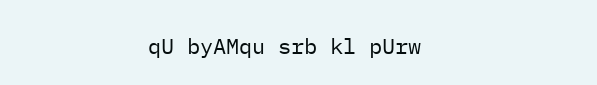qU byAMqu srb kl pUrw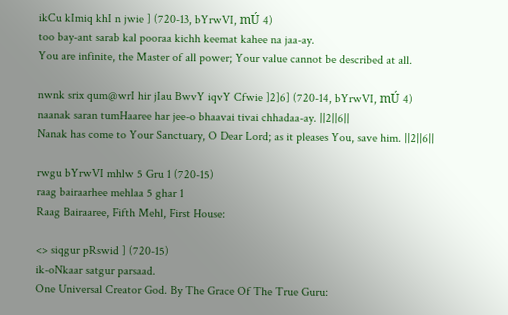ikCu kImiq khI n jwie ] (720-13, bYrwVI, mÚ 4)
too bay-ant sarab kal pooraa kichh keemat kahee na jaa-ay.
You are infinite, the Master of all power; Your value cannot be described at all.

nwnk srix qum@wrI hir jIau BwvY iqvY Cfwie ]2]6] (720-14, bYrwVI, mÚ 4)
naanak saran tumHaaree har jee-o bhaavai tivai chhadaa-ay. ||2||6||
Nanak has come to Your Sanctuary, O Dear Lord; as it pleases You, save him. ||2||6||

rwgu bYrwVI mhlw 5 Gru 1 (720-15)
raag bairaarhee mehlaa 5 ghar 1
Raag Bairaaree, Fifth Mehl, First House:

<> siqgur pRswid ] (720-15)
ik-oNkaar satgur parsaad.
One Universal Creator God. By The Grace Of The True Guru: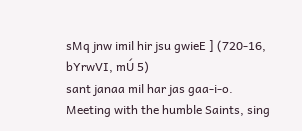sMq jnw imil hir jsu gwieE ] (720-16, bYrwVI, mÚ 5)
sant janaa mil har jas gaa-i-o.
Meeting with the humble Saints, sing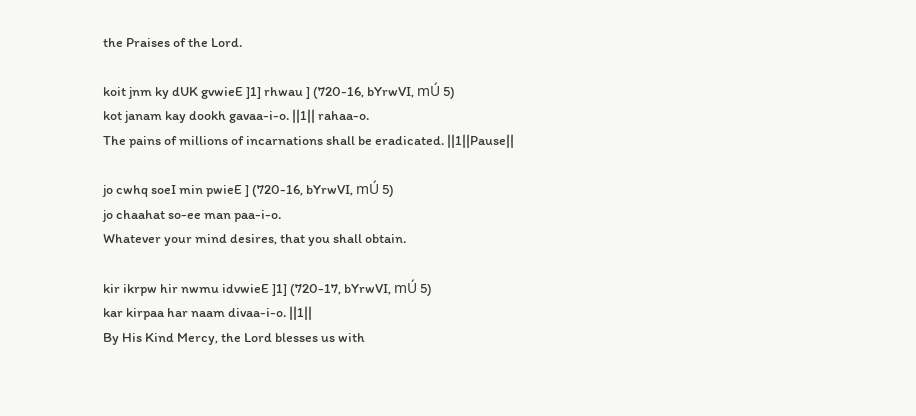the Praises of the Lord.

koit jnm ky dUK gvwieE ]1] rhwau ] (720-16, bYrwVI, mÚ 5)
kot janam kay dookh gavaa-i-o. ||1|| rahaa-o.
The pains of millions of incarnations shall be eradicated. ||1||Pause||

jo cwhq soeI min pwieE ] (720-16, bYrwVI, mÚ 5)
jo chaahat so-ee man paa-i-o.
Whatever your mind desires, that you shall obtain.

kir ikrpw hir nwmu idvwieE ]1] (720-17, bYrwVI, mÚ 5)
kar kirpaa har naam divaa-i-o. ||1||
By His Kind Mercy, the Lord blesses us with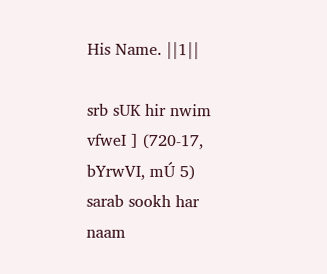His Name. ||1||

srb sUK hir nwim vfweI ] (720-17, bYrwVI, mÚ 5)
sarab sookh har naam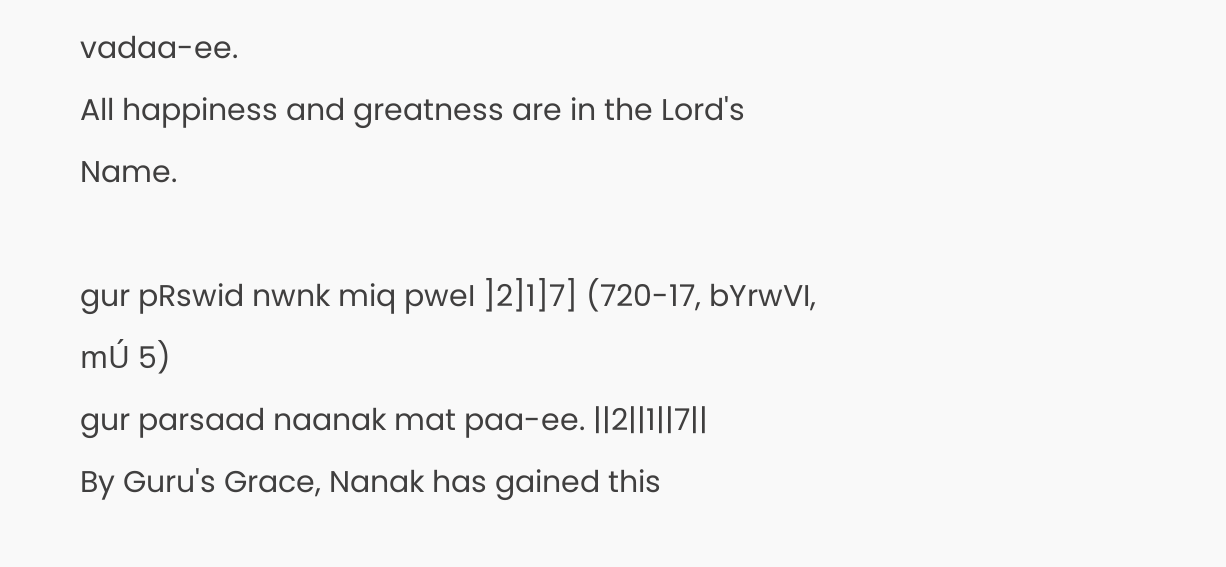vadaa-ee.
All happiness and greatness are in the Lord's Name.

gur pRswid nwnk miq pweI ]2]1]7] (720-17, bYrwVI, mÚ 5)
gur parsaad naanak mat paa-ee. ||2||1||7||
By Guru's Grace, Nanak has gained this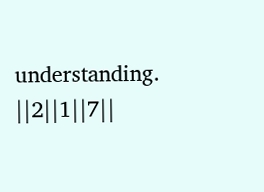understanding. ||2||1||7||